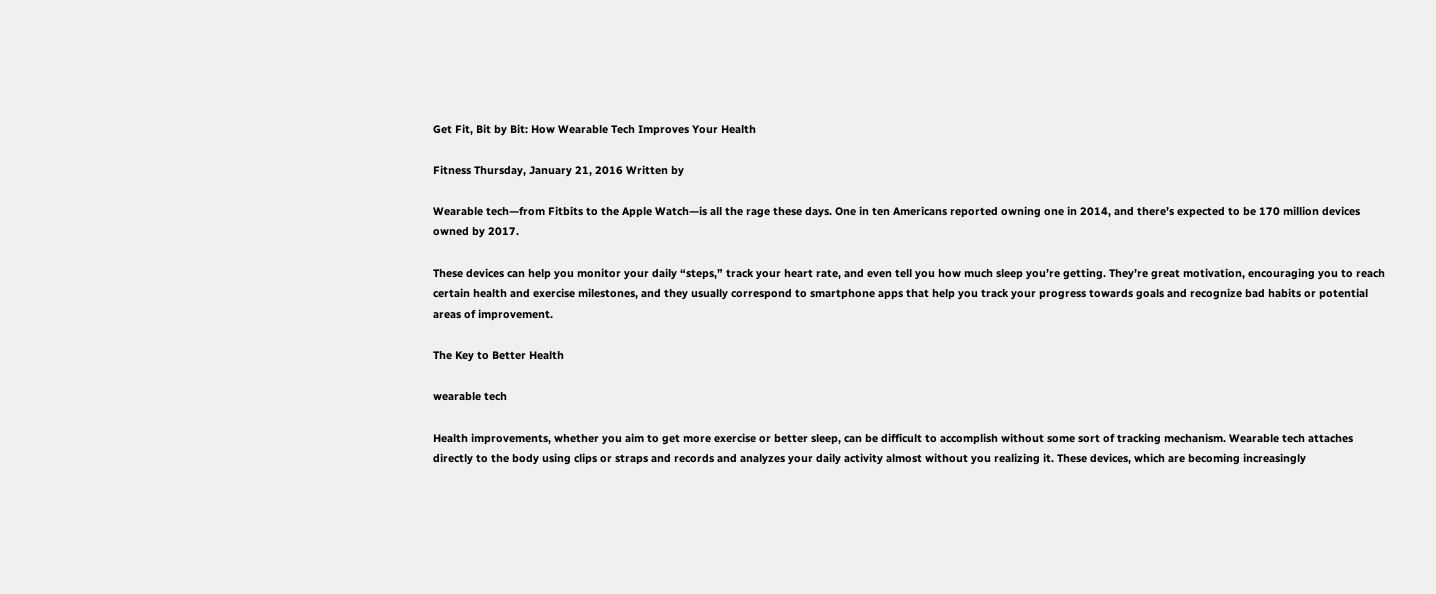Get Fit, Bit by Bit: How Wearable Tech Improves Your Health

Fitness Thursday, January 21, 2016 Written by

Wearable tech—from Fitbits to the Apple Watch—is all the rage these days. One in ten Americans reported owning one in 2014, and there’s expected to be 170 million devices owned by 2017.

These devices can help you monitor your daily “steps,” track your heart rate, and even tell you how much sleep you’re getting. They’re great motivation, encouraging you to reach certain health and exercise milestones, and they usually correspond to smartphone apps that help you track your progress towards goals and recognize bad habits or potential areas of improvement.

The Key to Better Health

wearable tech

Health improvements, whether you aim to get more exercise or better sleep, can be difficult to accomplish without some sort of tracking mechanism. Wearable tech attaches directly to the body using clips or straps and records and analyzes your daily activity almost without you realizing it. These devices, which are becoming increasingly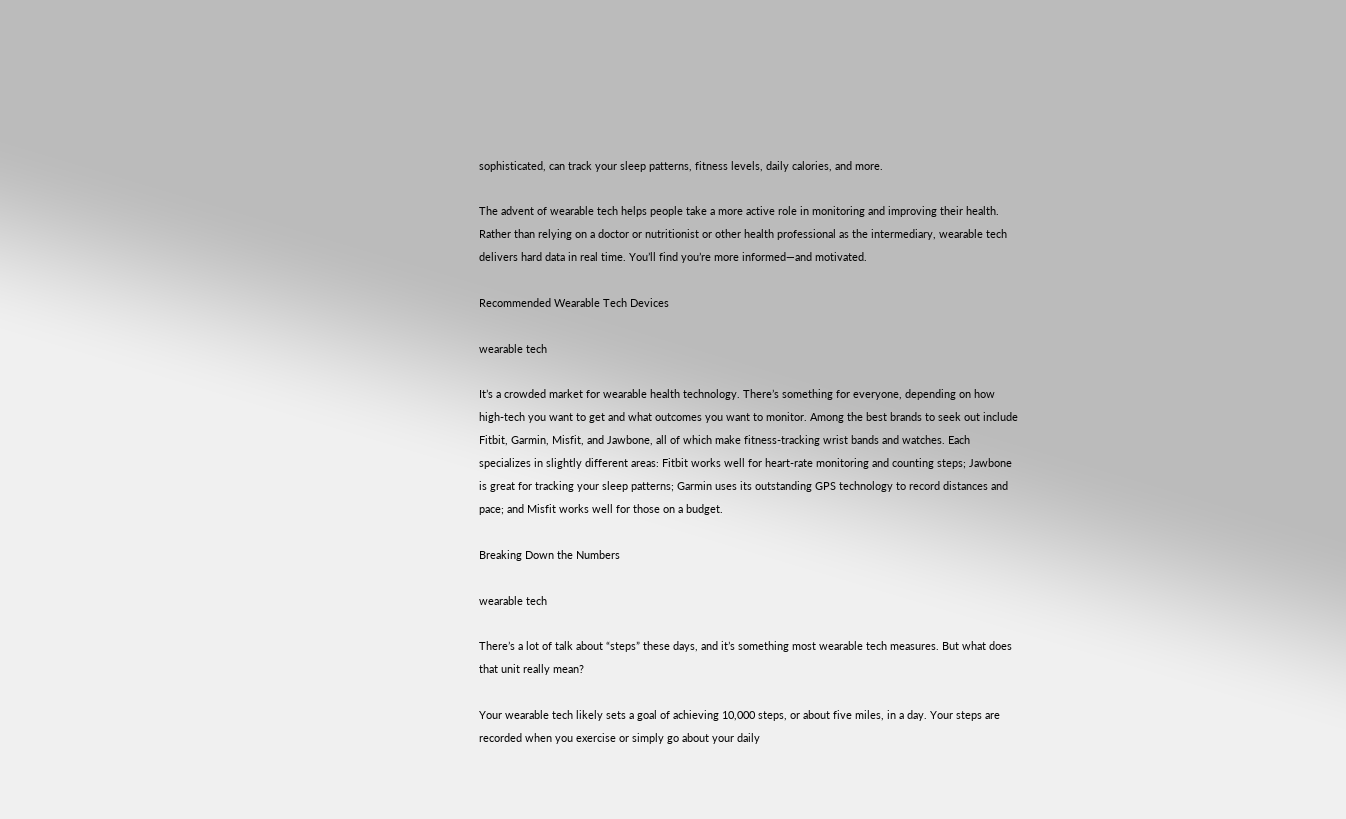sophisticated, can track your sleep patterns, fitness levels, daily calories, and more.

The advent of wearable tech helps people take a more active role in monitoring and improving their health. Rather than relying on a doctor or nutritionist or other health professional as the intermediary, wearable tech delivers hard data in real time. You’ll find you’re more informed—and motivated.

Recommended Wearable Tech Devices

wearable tech

It’s a crowded market for wearable health technology. There’s something for everyone, depending on how high-tech you want to get and what outcomes you want to monitor. Among the best brands to seek out include Fitbit, Garmin, Misfit, and Jawbone, all of which make fitness-tracking wrist bands and watches. Each specializes in slightly different areas: Fitbit works well for heart-rate monitoring and counting steps; Jawbone is great for tracking your sleep patterns; Garmin uses its outstanding GPS technology to record distances and pace; and Misfit works well for those on a budget.

Breaking Down the Numbers

wearable tech

There’s a lot of talk about “steps” these days, and it’s something most wearable tech measures. But what does that unit really mean?

Your wearable tech likely sets a goal of achieving 10,000 steps, or about five miles, in a day. Your steps are recorded when you exercise or simply go about your daily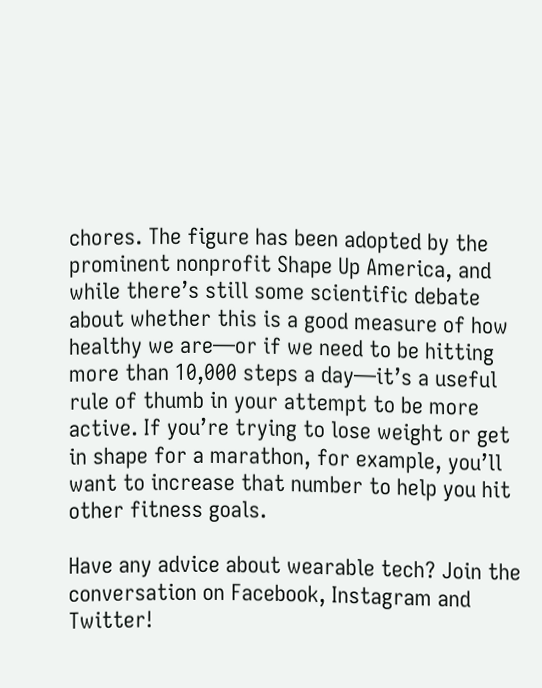chores. The figure has been adopted by the prominent nonprofit Shape Up America, and while there’s still some scientific debate about whether this is a good measure of how healthy we are—or if we need to be hitting more than 10,000 steps a day—it’s a useful rule of thumb in your attempt to be more active. If you’re trying to lose weight or get in shape for a marathon, for example, you’ll want to increase that number to help you hit other fitness goals.

Have any advice about wearable tech? Join the conversation on Facebook, Instagram and Twitter!